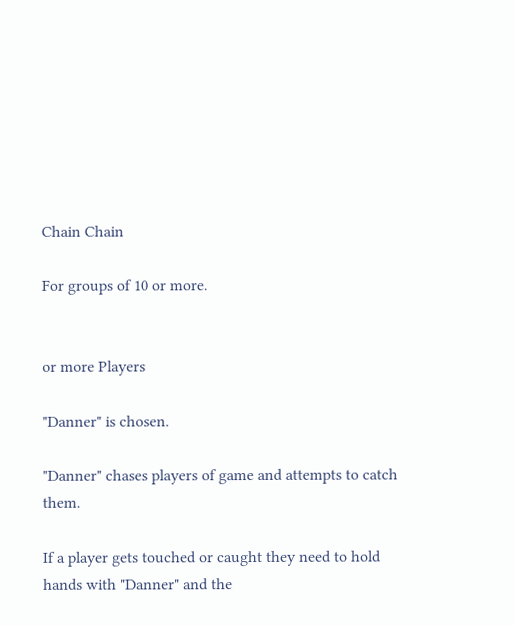Chain Chain

For groups of 10 or more.


or more Players

"Danner" is chosen.

"Danner" chases players of game and attempts to catch them.

If a player gets touched or caught they need to hold hands with "Danner" and the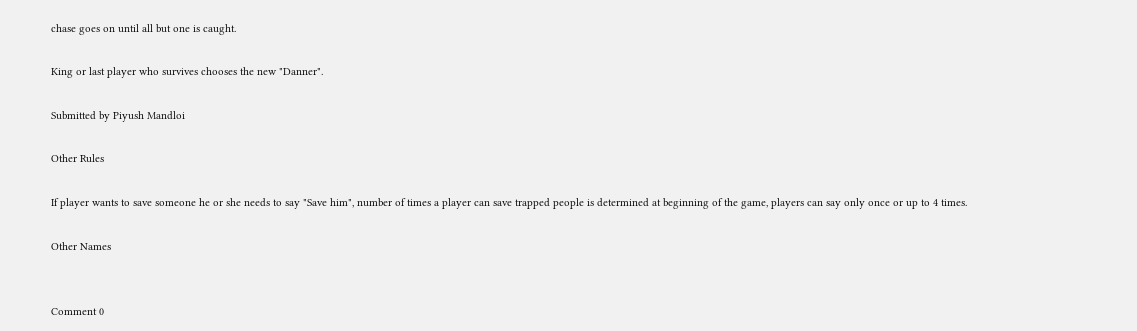chase goes on until all but one is caught.

King or last player who survives chooses the new "Danner".

Submitted by Piyush Mandloi

Other Rules

If player wants to save someone he or she needs to say "Save him", number of times a player can save trapped people is determined at beginning of the game, players can say only once or up to 4 times.

Other Names


Comment 0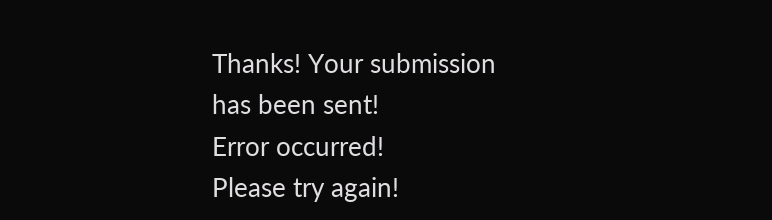Thanks! Your submission
has been sent!
Error occurred!
Please try again!